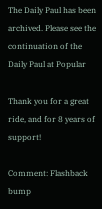The Daily Paul has been archived. Please see the continuation of the Daily Paul at Popular

Thank you for a great ride, and for 8 years of support!

Comment: Flashback bump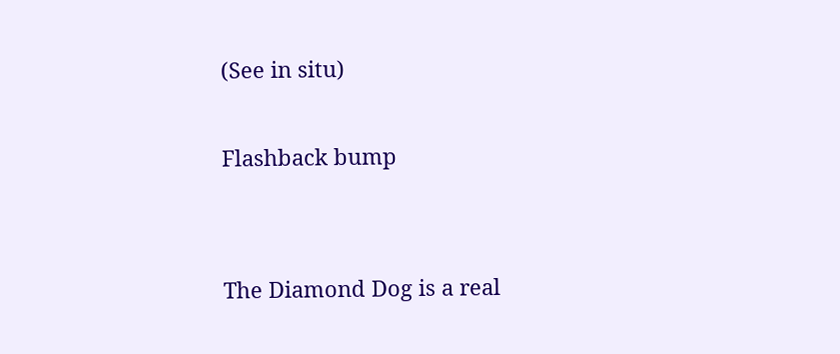(See in situ)

Flashback bump


The Diamond Dog is a real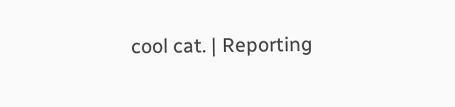cool cat. | Reporting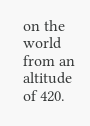on the world from an altitude of 420.